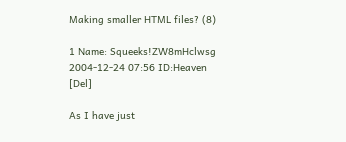Making smaller HTML files? (8)

1 Name: Squeeks!ZW8mHclwsg 2004-12-24 07:56 ID:Heaven [Del]

As I have just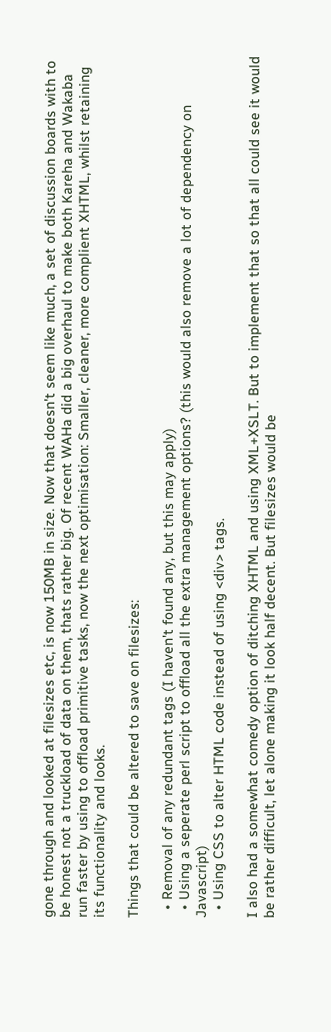gone through and looked at filesizes etc, is now 150MB in size. Now that doesn't seem like much, a set of discussion boards with to be honest not a truckload of data on them, thats rather big. Of recent WAHa did a big overhaul to make both Kareha and Wakaba run faster by using to offload primitive tasks, now the next optimisation: Smaller, cleaner, more complient XHTML, whilst retaining its functionality and looks.

Things that could be altered to save on filesizes:

  • Removal of any redundant tags (I haven't found any, but this may apply)
  • Using a seperate perl script to offload all the extra management options? (this would also remove a lot of dependency on Javascript)
  • Using CSS to alter HTML code instead of using <div> tags.

I also had a somewhat comedy option of ditching XHTML and using XML+XSLT. But to implement that so that all could see it would be rather difficult, let alone making it look half decent. But filesizes would be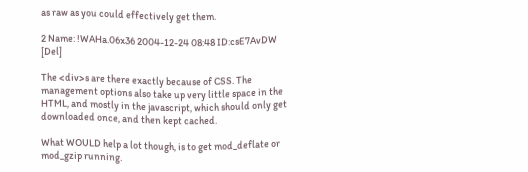as raw as you could effectively get them.

2 Name: !WAHa.06x36 2004-12-24 08:48 ID:csE7AvDW [Del]

The <div>s are there exactly because of CSS. The management options also take up very little space in the HTML, and mostly in the javascript, which should only get downloaded once, and then kept cached.

What WOULD help a lot though, is to get mod_deflate or mod_gzip running.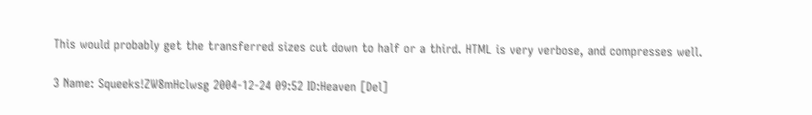This would probably get the transferred sizes cut down to half or a third. HTML is very verbose, and compresses well.

3 Name: Squeeks!ZW8mHclwsg 2004-12-24 09:52 ID:Heaven [Del]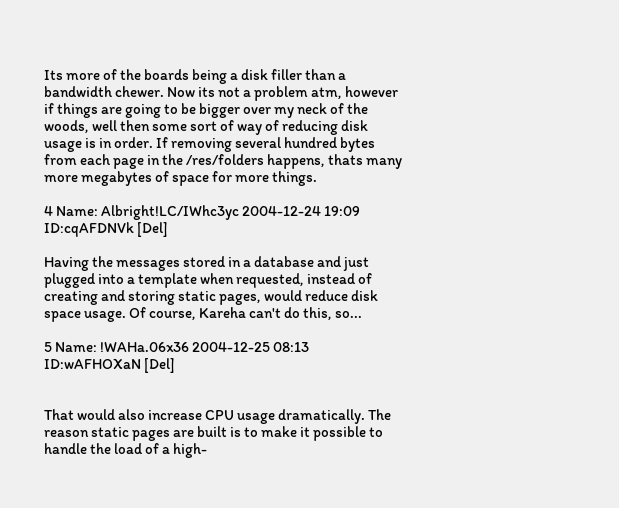Its more of the boards being a disk filler than a bandwidth chewer. Now its not a problem atm, however if things are going to be bigger over my neck of the woods, well then some sort of way of reducing disk usage is in order. If removing several hundred bytes from each page in the /res/folders happens, thats many more megabytes of space for more things.

4 Name: Albright!LC/IWhc3yc 2004-12-24 19:09 ID:cqAFDNVk [Del]

Having the messages stored in a database and just plugged into a template when requested, instead of creating and storing static pages, would reduce disk space usage. Of course, Kareha can't do this, so...

5 Name: !WAHa.06x36 2004-12-25 08:13 ID:wAFHOXaN [Del]


That would also increase CPU usage dramatically. The reason static pages are built is to make it possible to handle the load of a high-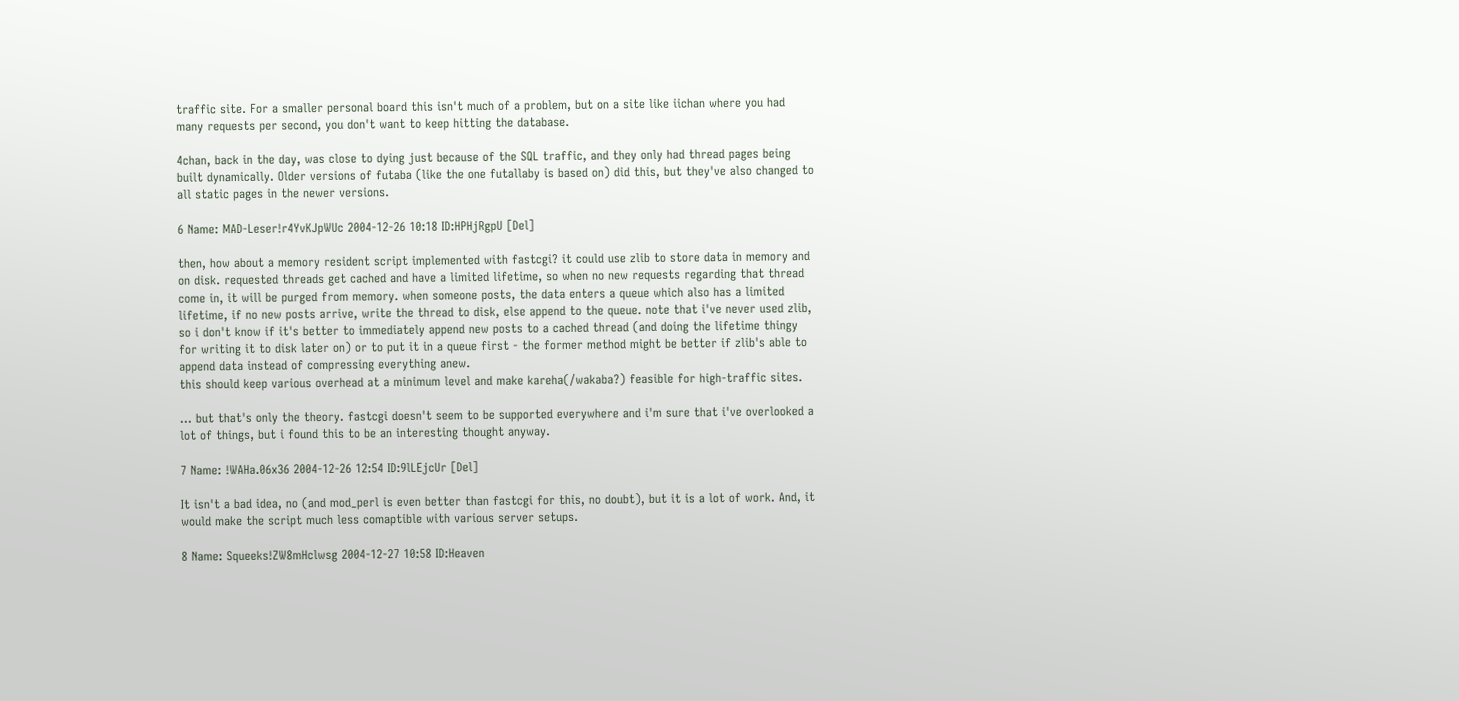traffic site. For a smaller personal board this isn't much of a problem, but on a site like iichan where you had many requests per second, you don't want to keep hitting the database.

4chan, back in the day, was close to dying just because of the SQL traffic, and they only had thread pages being built dynamically. Older versions of futaba (like the one futallaby is based on) did this, but they've also changed to all static pages in the newer versions.

6 Name: MAD-Leser!r4YvKJpWUc 2004-12-26 10:18 ID:HPHjRgpU [Del]

then, how about a memory resident script implemented with fastcgi? it could use zlib to store data in memory and on disk. requested threads get cached and have a limited lifetime, so when no new requests regarding that thread come in, it will be purged from memory. when someone posts, the data enters a queue which also has a limited lifetime, if no new posts arrive, write the thread to disk, else append to the queue. note that i've never used zlib, so i don't know if it's better to immediately append new posts to a cached thread (and doing the lifetime thingy for writing it to disk later on) or to put it in a queue first - the former method might be better if zlib's able to append data instead of compressing everything anew.
this should keep various overhead at a minimum level and make kareha(/wakaba?) feasible for high-traffic sites.

... but that's only the theory. fastcgi doesn't seem to be supported everywhere and i'm sure that i've overlooked a lot of things, but i found this to be an interesting thought anyway.

7 Name: !WAHa.06x36 2004-12-26 12:54 ID:9lLEjcUr [Del]

It isn't a bad idea, no (and mod_perl is even better than fastcgi for this, no doubt), but it is a lot of work. And, it would make the script much less comaptible with various server setups.

8 Name: Squeeks!ZW8mHclwsg 2004-12-27 10:58 ID:Heaven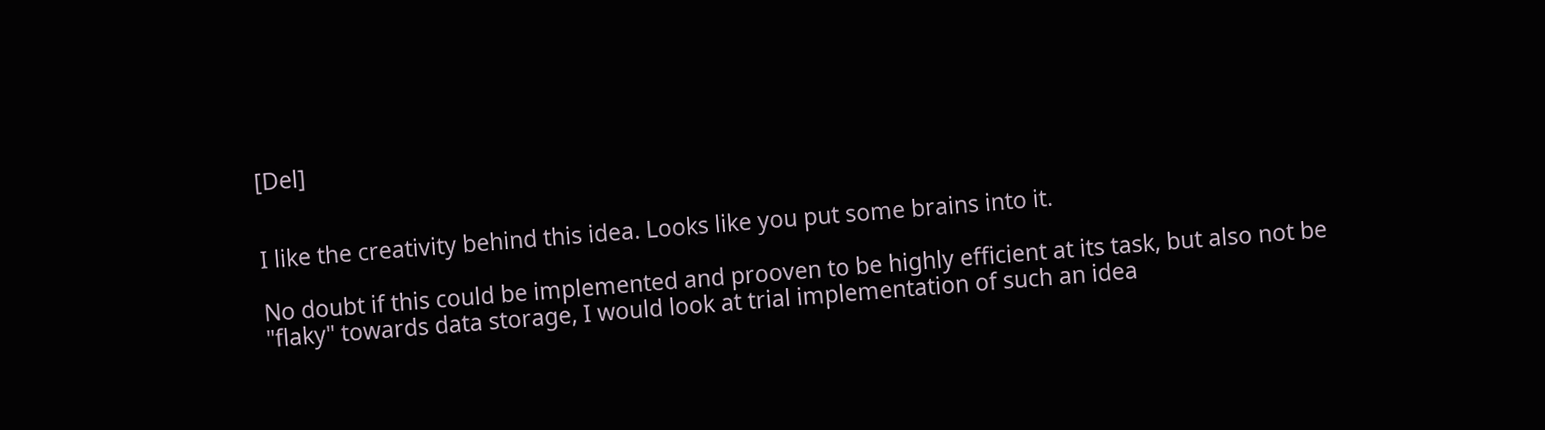[Del]


I like the creativity behind this idea. Looks like you put some brains into it.

No doubt if this could be implemented and prooven to be highly efficient at its task, but also not be "flaky" towards data storage, I would look at trial implementation of such an idea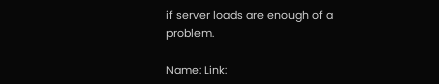if server loads are enough of a problem.

Name: Link: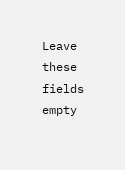Leave these fields empty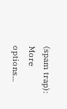(spam trap):
More options...